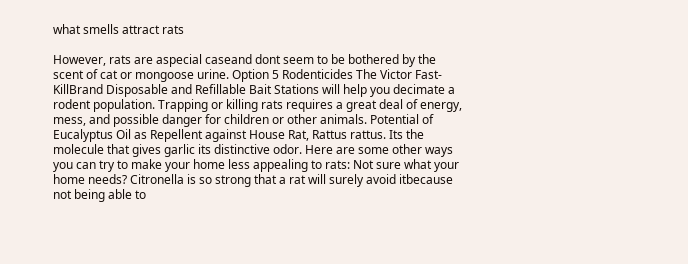what smells attract rats

However, rats are aspecial caseand dont seem to be bothered by the scent of cat or mongoose urine. Option 5 Rodenticides The Victor Fast-KillBrand Disposable and Refillable Bait Stations will help you decimate a rodent population. Trapping or killing rats requires a great deal of energy, mess, and possible danger for children or other animals. Potential of Eucalyptus Oil as Repellent against House Rat, Rattus rattus. Its the molecule that gives garlic its distinctive odor. Here are some other ways you can try to make your home less appealing to rats: Not sure what your home needs? Citronella is so strong that a rat will surely avoid itbecause not being able to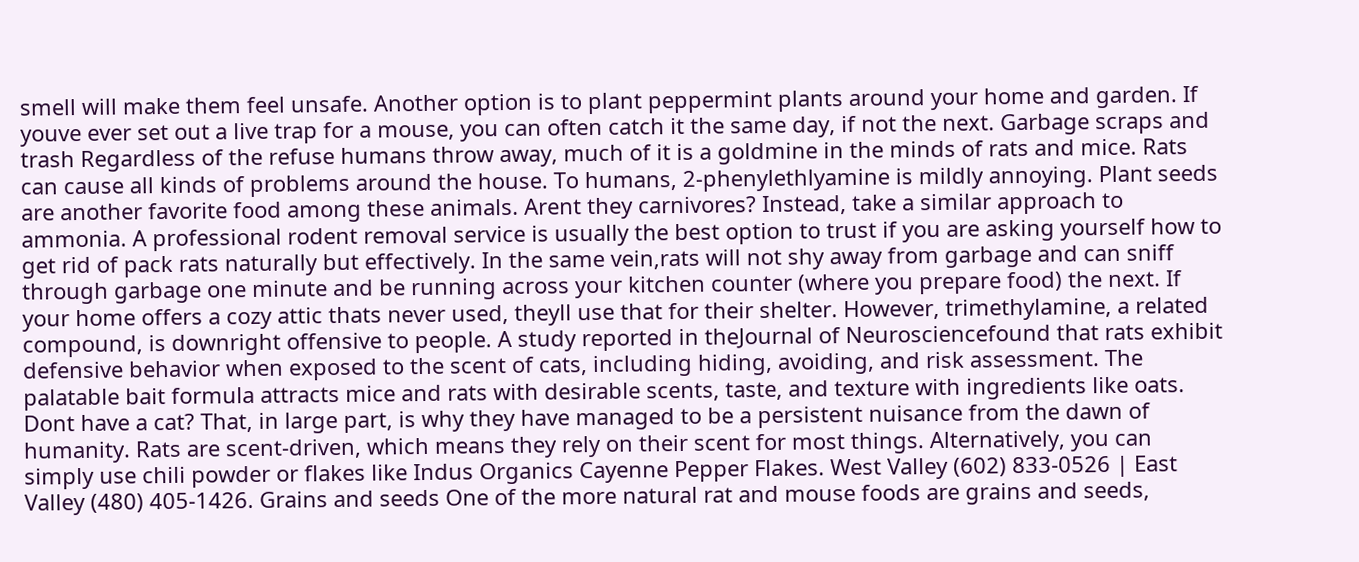smell will make them feel unsafe. Another option is to plant peppermint plants around your home and garden. If youve ever set out a live trap for a mouse, you can often catch it the same day, if not the next. Garbage scraps and trash Regardless of the refuse humans throw away, much of it is a goldmine in the minds of rats and mice. Rats can cause all kinds of problems around the house. To humans, 2-phenylethlyamine is mildly annoying. Plant seeds are another favorite food among these animals. Arent they carnivores? Instead, take a similar approach to ammonia. A professional rodent removal service is usually the best option to trust if you are asking yourself how to get rid of pack rats naturally but effectively. In the same vein,rats will not shy away from garbage and can sniff through garbage one minute and be running across your kitchen counter (where you prepare food) the next. If your home offers a cozy attic thats never used, theyll use that for their shelter. However, trimethylamine, a related compound, is downright offensive to people. A study reported in theJournal of Neurosciencefound that rats exhibit defensive behavior when exposed to the scent of cats, including hiding, avoiding, and risk assessment. The palatable bait formula attracts mice and rats with desirable scents, taste, and texture with ingredients like oats. Dont have a cat? That, in large part, is why they have managed to be a persistent nuisance from the dawn of humanity. Rats are scent-driven, which means they rely on their scent for most things. Alternatively, you can simply use chili powder or flakes like Indus Organics Cayenne Pepper Flakes. West Valley (602) 833-0526 | East Valley (480) 405-1426. Grains and seeds One of the more natural rat and mouse foods are grains and seeds,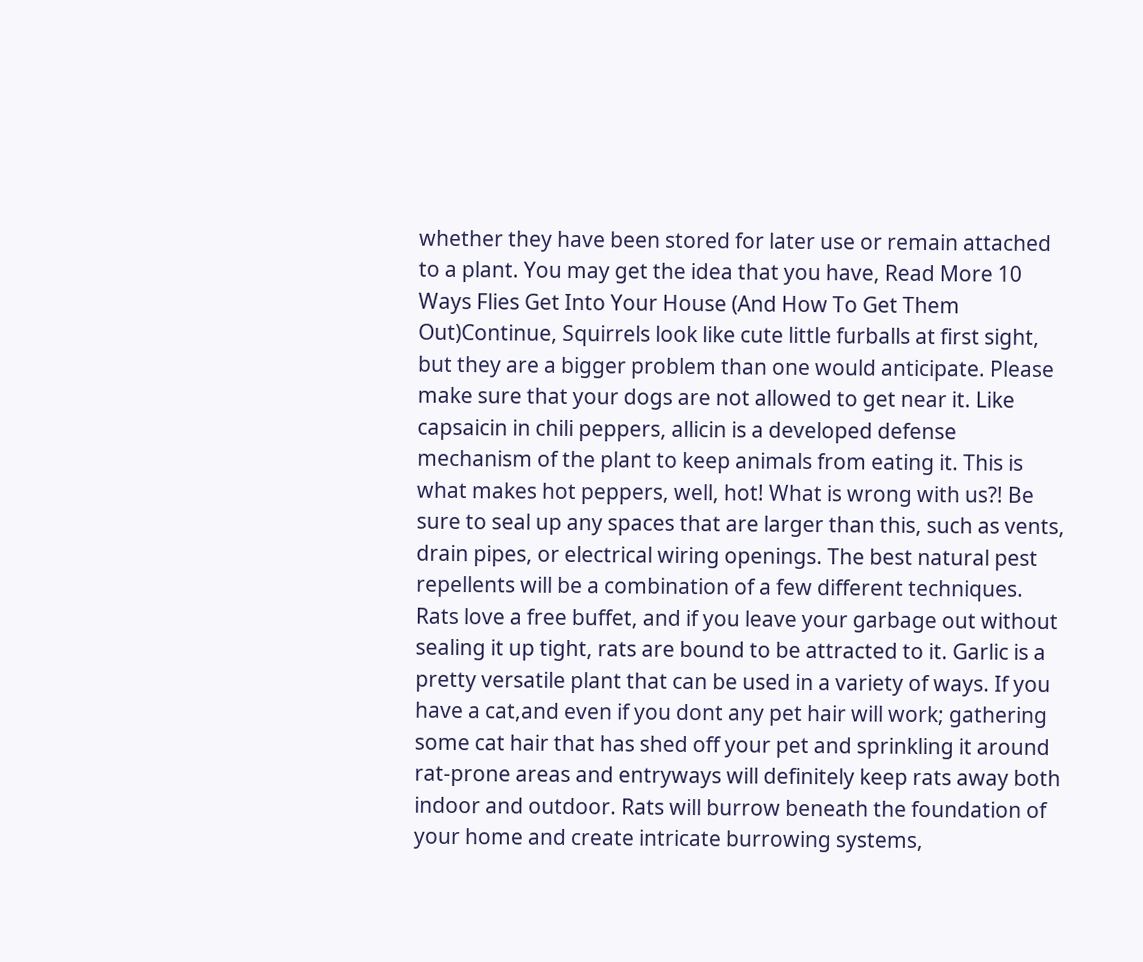whether they have been stored for later use or remain attached to a plant. You may get the idea that you have, Read More 10 Ways Flies Get Into Your House (And How To Get Them Out)Continue, Squirrels look like cute little furballs at first sight, but they are a bigger problem than one would anticipate. Please make sure that your dogs are not allowed to get near it. Like capsaicin in chili peppers, allicin is a developed defense mechanism of the plant to keep animals from eating it. This is what makes hot peppers, well, hot! What is wrong with us?! Be sure to seal up any spaces that are larger than this, such as vents, drain pipes, or electrical wiring openings. The best natural pest repellents will be a combination of a few different techniques. Rats love a free buffet, and if you leave your garbage out without sealing it up tight, rats are bound to be attracted to it. Garlic is a pretty versatile plant that can be used in a variety of ways. If you have a cat,and even if you dont any pet hair will work; gathering some cat hair that has shed off your pet and sprinkling it around rat-prone areas and entryways will definitely keep rats away both indoor and outdoor. Rats will burrow beneath the foundation of your home and create intricate burrowing systems,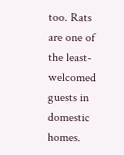too. Rats are one of the least-welcomed guests in domestic homes.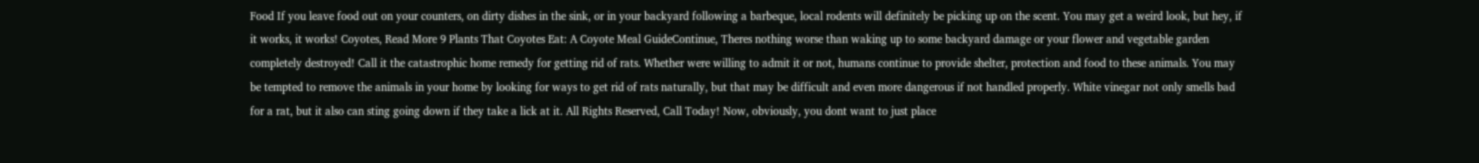Food If you leave food out on your counters, on dirty dishes in the sink, or in your backyard following a barbeque, local rodents will definitely be picking up on the scent. You may get a weird look, but hey, if it works, it works! Coyotes, Read More 9 Plants That Coyotes Eat: A Coyote Meal GuideContinue, Theres nothing worse than waking up to some backyard damage or your flower and vegetable garden completely destroyed! Call it the catastrophic home remedy for getting rid of rats. Whether were willing to admit it or not, humans continue to provide shelter, protection and food to these animals. You may be tempted to remove the animals in your home by looking for ways to get rid of rats naturally, but that may be difficult and even more dangerous if not handled properly. White vinegar not only smells bad for a rat, but it also can sting going down if they take a lick at it. All Rights Reserved, Call Today! Now, obviously, you dont want to just place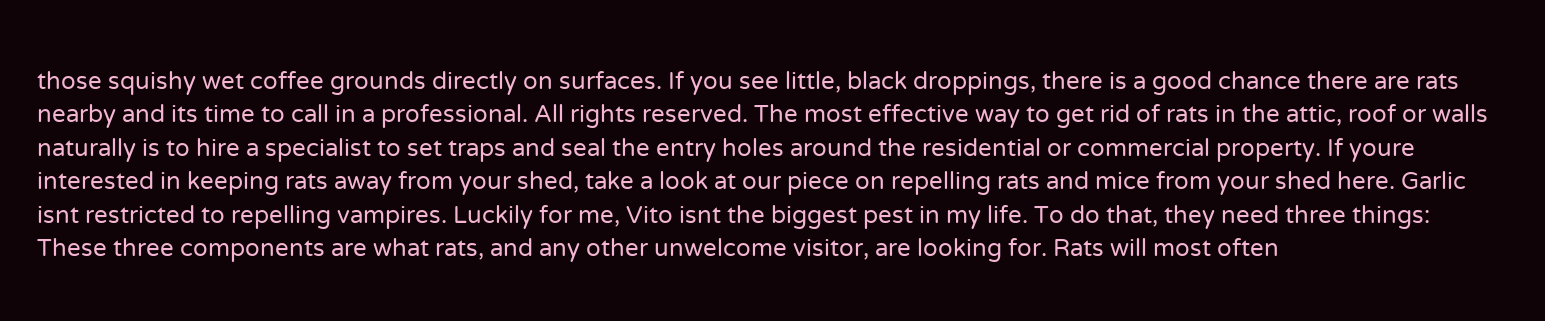those squishy wet coffee grounds directly on surfaces. If you see little, black droppings, there is a good chance there are rats nearby and its time to call in a professional. All rights reserved. The most effective way to get rid of rats in the attic, roof or walls naturally is to hire a specialist to set traps and seal the entry holes around the residential or commercial property. If youre interested in keeping rats away from your shed, take a look at our piece on repelling rats and mice from your shed here. Garlic isnt restricted to repelling vampires. Luckily for me, Vito isnt the biggest pest in my life. To do that, they need three things: These three components are what rats, and any other unwelcome visitor, are looking for. Rats will most often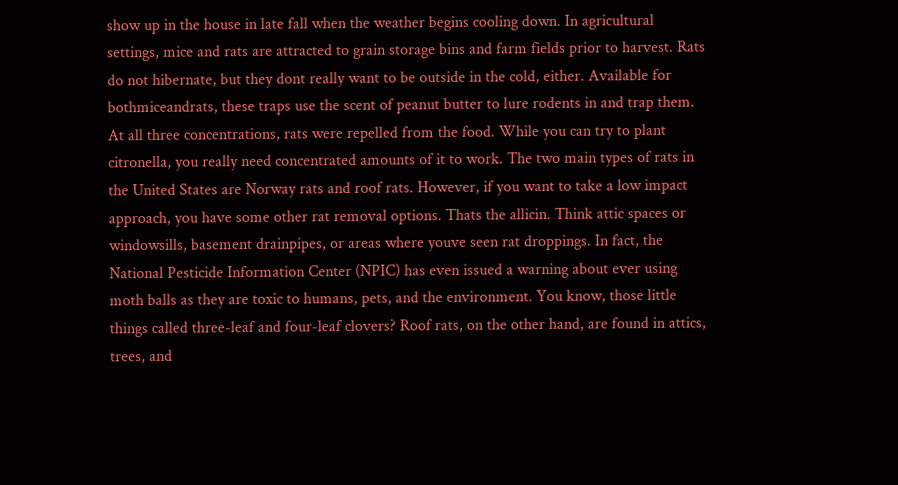show up in the house in late fall when the weather begins cooling down. In agricultural settings, mice and rats are attracted to grain storage bins and farm fields prior to harvest. Rats do not hibernate, but they dont really want to be outside in the cold, either. Available for bothmiceandrats, these traps use the scent of peanut butter to lure rodents in and trap them. At all three concentrations, rats were repelled from the food. While you can try to plant citronella, you really need concentrated amounts of it to work. The two main types of rats in the United States are Norway rats and roof rats. However, if you want to take a low impact approach, you have some other rat removal options. Thats the allicin. Think attic spaces or windowsills, basement drainpipes, or areas where youve seen rat droppings. In fact, the National Pesticide Information Center (NPIC) has even issued a warning about ever using moth balls as they are toxic to humans, pets, and the environment. You know, those little things called three-leaf and four-leaf clovers? Roof rats, on the other hand, are found in attics, trees, and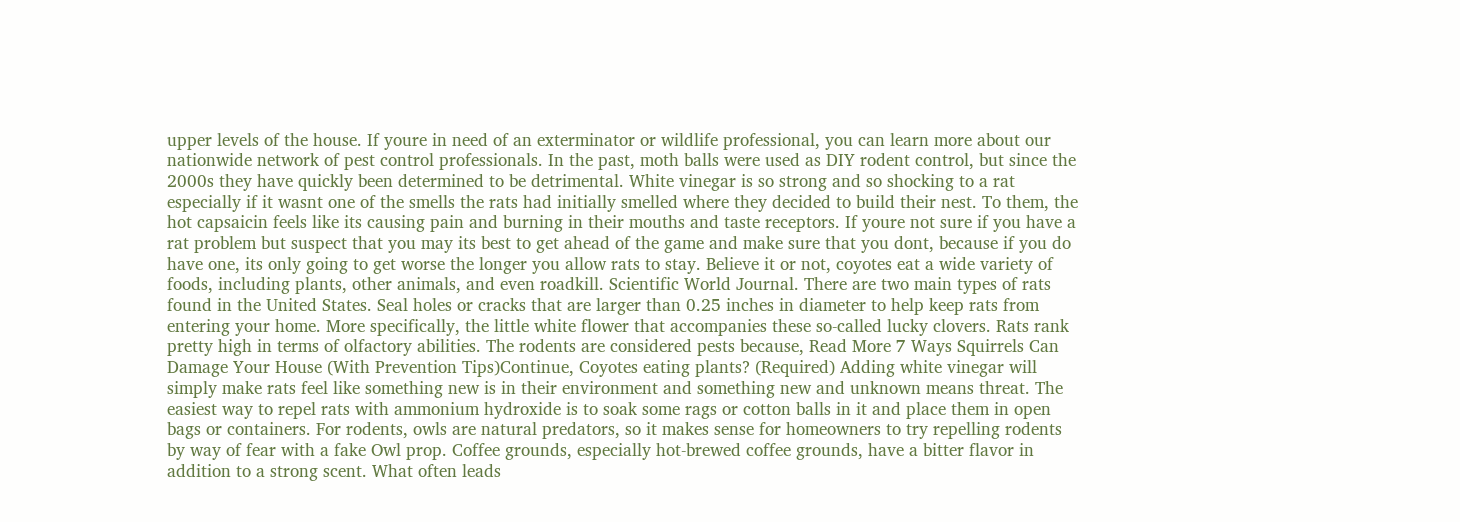upper levels of the house. If youre in need of an exterminator or wildlife professional, you can learn more about our nationwide network of pest control professionals. In the past, moth balls were used as DIY rodent control, but since the 2000s they have quickly been determined to be detrimental. White vinegar is so strong and so shocking to a rat especially if it wasnt one of the smells the rats had initially smelled where they decided to build their nest. To them, the hot capsaicin feels like its causing pain and burning in their mouths and taste receptors. If youre not sure if you have a rat problem but suspect that you may its best to get ahead of the game and make sure that you dont, because if you do have one, its only going to get worse the longer you allow rats to stay. Believe it or not, coyotes eat a wide variety of foods, including plants, other animals, and even roadkill. Scientific World Journal. There are two main types of rats found in the United States. Seal holes or cracks that are larger than 0.25 inches in diameter to help keep rats from entering your home. More specifically, the little white flower that accompanies these so-called lucky clovers. Rats rank pretty high in terms of olfactory abilities. The rodents are considered pests because, Read More 7 Ways Squirrels Can Damage Your House (With Prevention Tips)Continue, Coyotes eating plants? (Required) Adding white vinegar will simply make rats feel like something new is in their environment and something new and unknown means threat. The easiest way to repel rats with ammonium hydroxide is to soak some rags or cotton balls in it and place them in open bags or containers. For rodents, owls are natural predators, so it makes sense for homeowners to try repelling rodents by way of fear with a fake Owl prop. Coffee grounds, especially hot-brewed coffee grounds, have a bitter flavor in addition to a strong scent. What often leads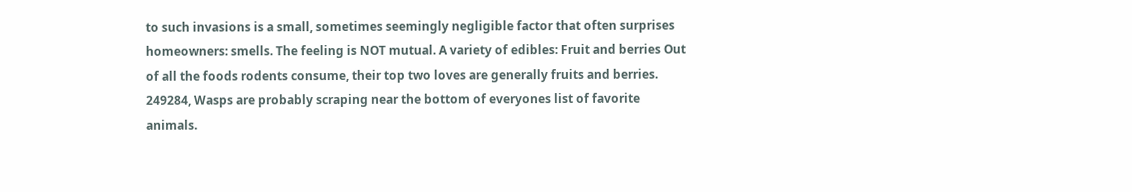to such invasions is a small, sometimes seemingly negligible factor that often surprises homeowners: smells. The feeling is NOT mutual. A variety of edibles: Fruit and berries Out of all the foods rodents consume, their top two loves are generally fruits and berries. 249284, Wasps are probably scraping near the bottom of everyones list of favorite animals.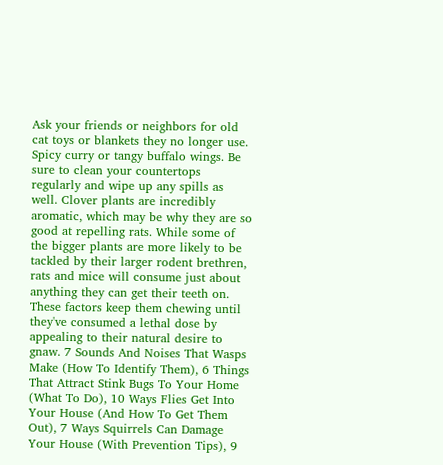Ask your friends or neighbors for old cat toys or blankets they no longer use. Spicy curry or tangy buffalo wings. Be sure to clean your countertops regularly and wipe up any spills as well. Clover plants are incredibly aromatic, which may be why they are so good at repelling rats. While some of the bigger plants are more likely to be tackled by their larger rodent brethren, rats and mice will consume just about anything they can get their teeth on. These factors keep them chewing until they've consumed a lethal dose by appealing to their natural desire to gnaw. 7 Sounds And Noises That Wasps Make (How To Identify Them), 6 Things That Attract Stink Bugs To Your Home (What To Do), 10 Ways Flies Get Into Your House (And How To Get Them Out), 7 Ways Squirrels Can Damage Your House (With Prevention Tips), 9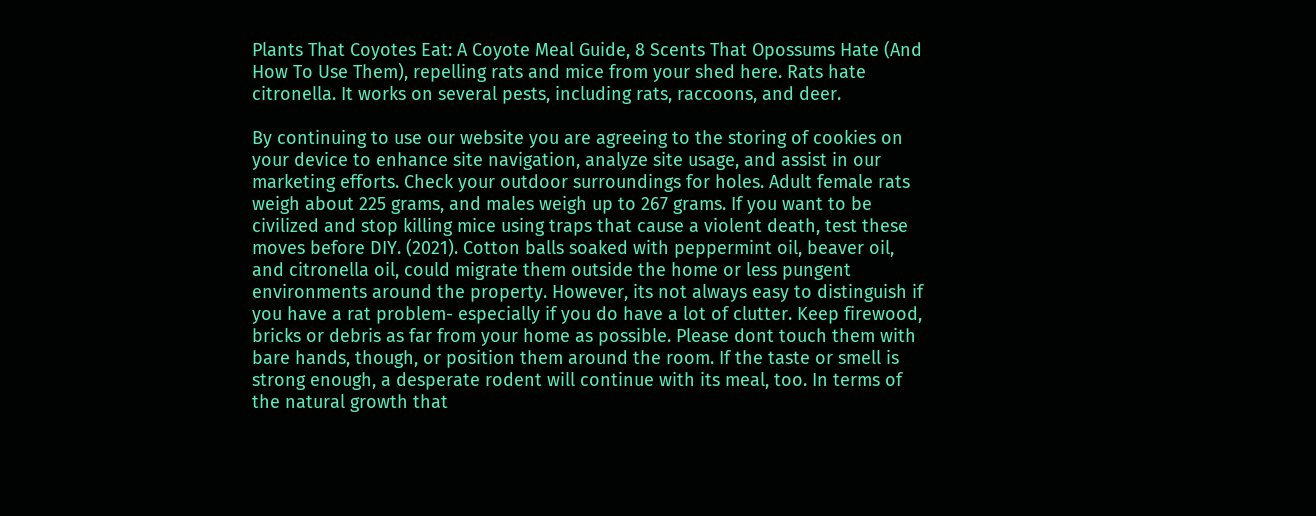Plants That Coyotes Eat: A Coyote Meal Guide, 8 Scents That Opossums Hate (And How To Use Them), repelling rats and mice from your shed here. Rats hate citronella. It works on several pests, including rats, raccoons, and deer.

By continuing to use our website you are agreeing to the storing of cookies on your device to enhance site navigation, analyze site usage, and assist in our marketing efforts. Check your outdoor surroundings for holes. Adult female rats weigh about 225 grams, and males weigh up to 267 grams. If you want to be civilized and stop killing mice using traps that cause a violent death, test these moves before DIY. (2021). Cotton balls soaked with peppermint oil, beaver oil, and citronella oil, could migrate them outside the home or less pungent environments around the property. However, its not always easy to distinguish if you have a rat problem- especially if you do have a lot of clutter. Keep firewood, bricks or debris as far from your home as possible. Please dont touch them with bare hands, though, or position them around the room. If the taste or smell is strong enough, a desperate rodent will continue with its meal, too. In terms of the natural growth that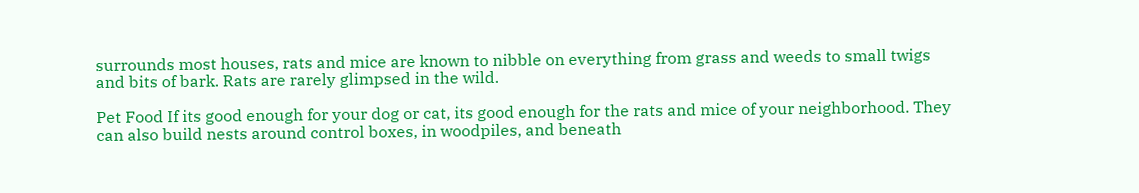surrounds most houses, rats and mice are known to nibble on everything from grass and weeds to small twigs and bits of bark. Rats are rarely glimpsed in the wild.

Pet Food If its good enough for your dog or cat, its good enough for the rats and mice of your neighborhood. They can also build nests around control boxes, in woodpiles, and beneath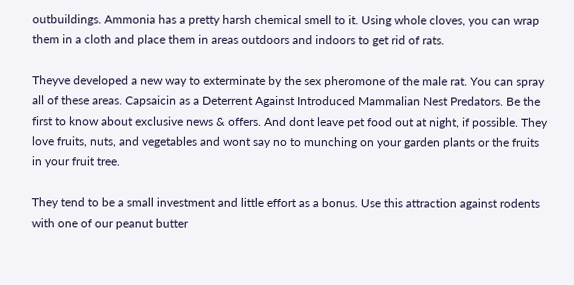outbuildings. Ammonia has a pretty harsh chemical smell to it. Using whole cloves, you can wrap them in a cloth and place them in areas outdoors and indoors to get rid of rats.

Theyve developed a new way to exterminate by the sex pheromone of the male rat. You can spray all of these areas. Capsaicin as a Deterrent Against Introduced Mammalian Nest Predators. Be the first to know about exclusive news & offers. And dont leave pet food out at night, if possible. They love fruits, nuts, and vegetables and wont say no to munching on your garden plants or the fruits in your fruit tree.

They tend to be a small investment and little effort as a bonus. Use this attraction against rodents with one of our peanut butter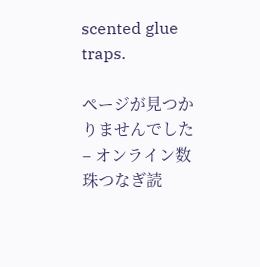scented glue traps.

ページが見つかりませんでした – オンライン数珠つなぎ読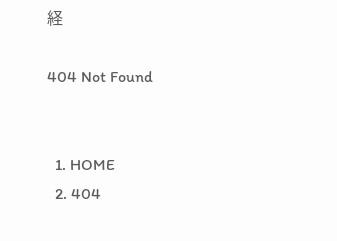経

404 Not Found


  1. HOME
  2. 404